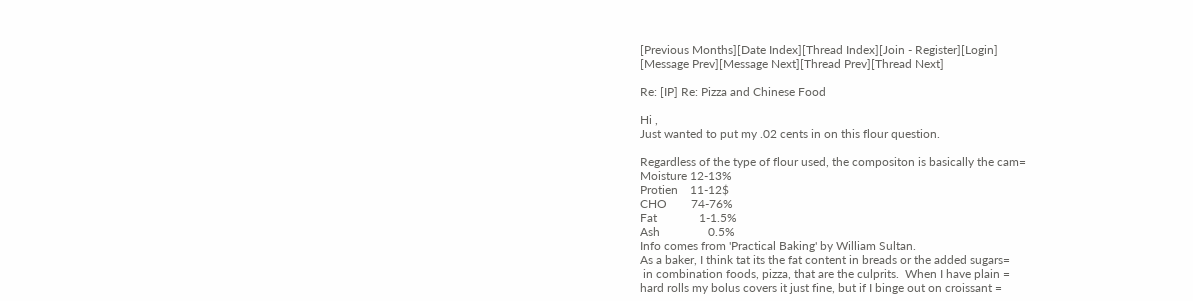[Previous Months][Date Index][Thread Index][Join - Register][Login]
[Message Prev][Message Next][Thread Prev][Thread Next]

Re: [IP] Re: Pizza and Chinese Food

Hi ,
Just wanted to put my .02 cents in on this flour question.

Regardless of the type of flour used, the compositon is basically the cam=
Moisture 12-13%
Protien    11-12$
CHO        74-76%
Fat              1-1.5%
Ash                0.5%
Info comes from 'Practical Baking' by William Sultan.
As a baker, I think tat its the fat content in breads or the added sugars=
 in combination foods, pizza, that are the culprits.  When I have plain =
hard rolls my bolus covers it just fine, but if I binge out on croissant =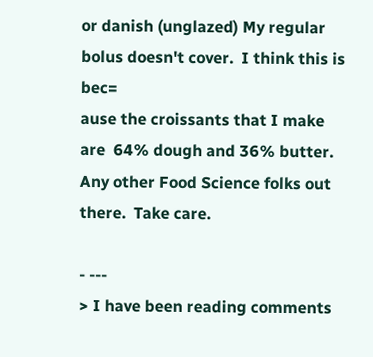or danish (unglazed) My regular bolus doesn't cover.  I think this is bec=
ause the croissants that I make are  64% dough and 36% butter.
Any other Food Science folks out there.  Take care.

- ---
> I have been reading comments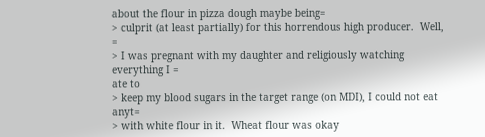about the flour in pizza dough maybe being=
> culprit (at least partially) for this horrendous high producer.  Well, =
> I was pregnant with my daughter and religiously watching everything I =
ate to
> keep my blood sugars in the target range (on MDI), I could not eat anyt=
> with white flour in it.  Wheat flour was okay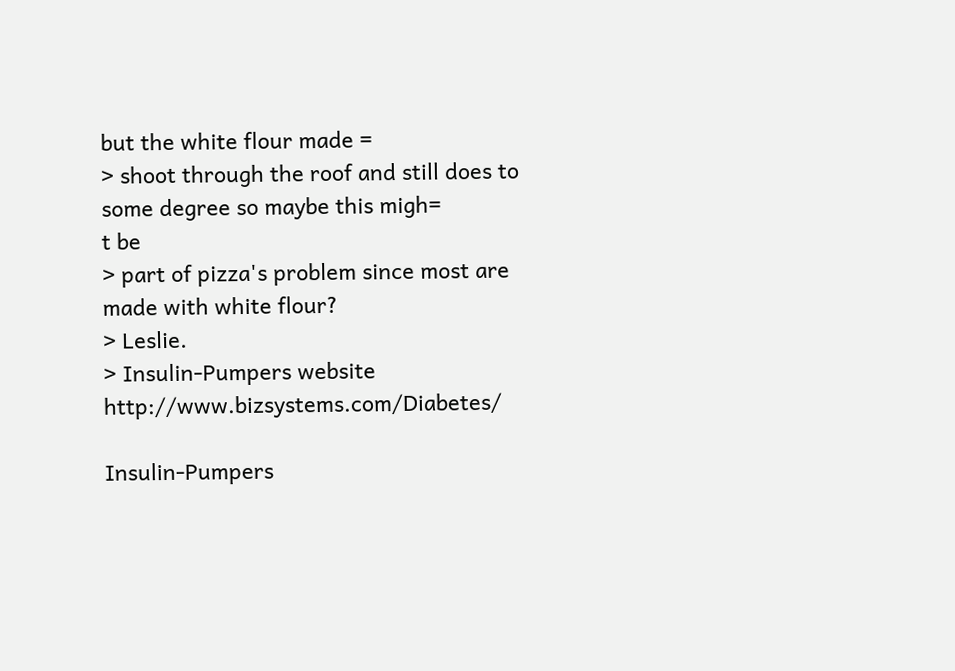but the white flour made =
> shoot through the roof and still does to some degree so maybe this migh=
t be
> part of pizza's problem since most are made with white flour?
> Leslie.
> Insulin-Pumpers website http://www.bizsystems.com/Diabetes/

Insulin-Pumpers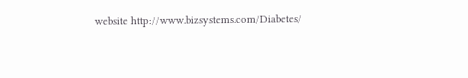website http://www.bizsystems.com/Diabetes/